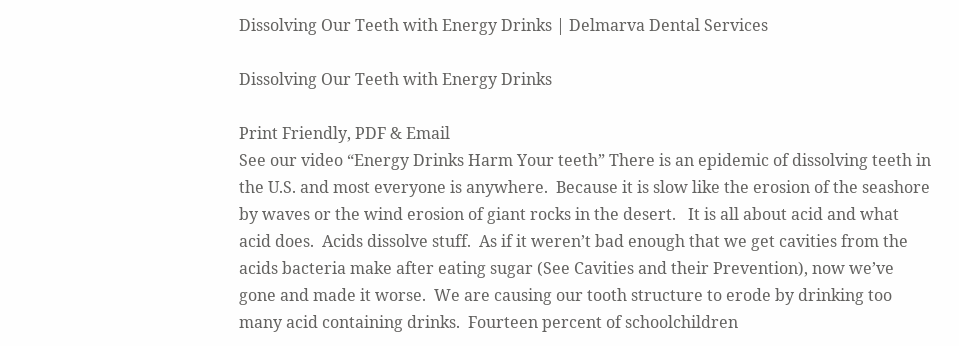Dissolving Our Teeth with Energy Drinks | Delmarva Dental Services

Dissolving Our Teeth with Energy Drinks

Print Friendly, PDF & Email
See our video “Energy Drinks Harm Your teeth” There is an epidemic of dissolving teeth in the U.S. and most everyone is anywhere.  Because it is slow like the erosion of the seashore by waves or the wind erosion of giant rocks in the desert.   It is all about acid and what acid does.  Acids dissolve stuff.  As if it weren’t bad enough that we get cavities from the acids bacteria make after eating sugar (See Cavities and their Prevention), now we’ve gone and made it worse.  We are causing our tooth structure to erode by drinking too many acid containing drinks.  Fourteen percent of schoolchildren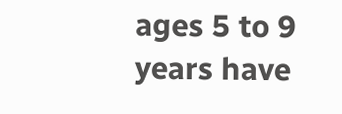ages 5 to 9 years have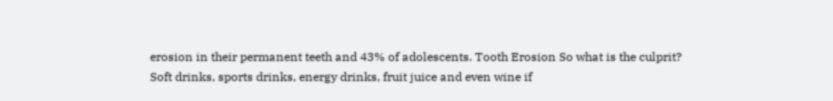erosion in their permanent teeth and 43% of adolescents. Tooth Erosion So what is the culprit?  Soft drinks, sports drinks, energy drinks, fruit juice and even wine if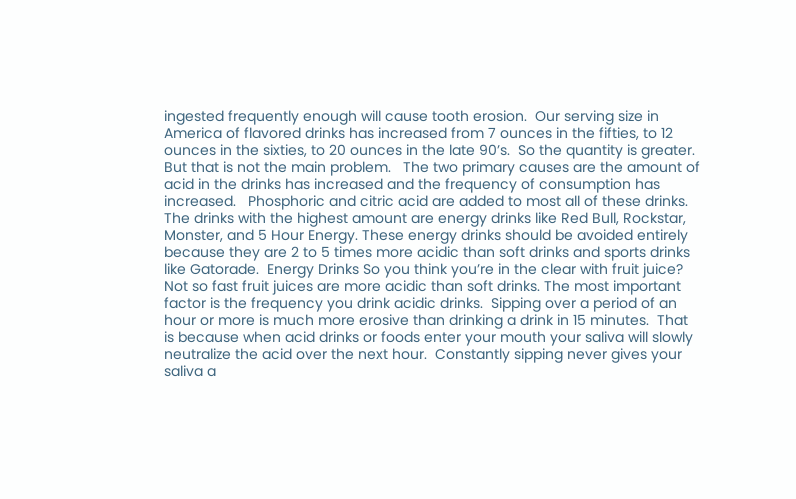ingested frequently enough will cause tooth erosion.  Our serving size in America of flavored drinks has increased from 7 ounces in the fifties, to 12 ounces in the sixties, to 20 ounces in the late 90’s.  So the quantity is greater.  But that is not the main problem.   The two primary causes are the amount of acid in the drinks has increased and the frequency of consumption has increased.   Phosphoric and citric acid are added to most all of these drinks.  The drinks with the highest amount are energy drinks like Red Bull, Rockstar, Monster, and 5 Hour Energy. These energy drinks should be avoided entirely because they are 2 to 5 times more acidic than soft drinks and sports drinks like Gatorade.  Energy Drinks So you think you’re in the clear with fruit juice?  Not so fast fruit juices are more acidic than soft drinks. The most important factor is the frequency you drink acidic drinks.  Sipping over a period of an hour or more is much more erosive than drinking a drink in 15 minutes.  That is because when acid drinks or foods enter your mouth your saliva will slowly neutralize the acid over the next hour.  Constantly sipping never gives your saliva a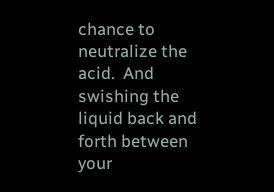chance to neutralize the acid.  And swishing the liquid back and forth between your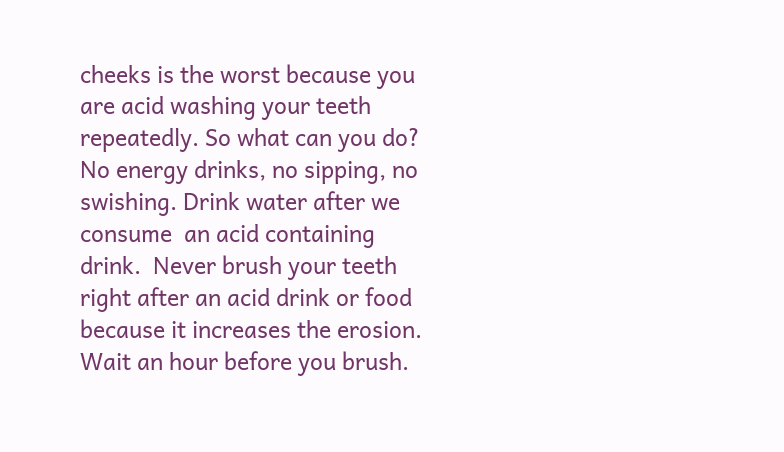cheeks is the worst because you are acid washing your teeth repeatedly. So what can you do?   No energy drinks, no sipping, no swishing. Drink water after we consume  an acid containing drink.  Never brush your teeth right after an acid drink or food because it increases the erosion. Wait an hour before you brush.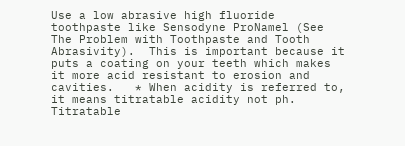Use a low abrasive high fluoride toothpaste like Sensodyne ProNamel (See The Problem with Toothpaste and Tooth Abrasivity).  This is important because it puts a coating on your teeth which makes it more acid resistant to erosion and cavities.   * When acidity is referred to, it means titratable acidity not ph.  Titratable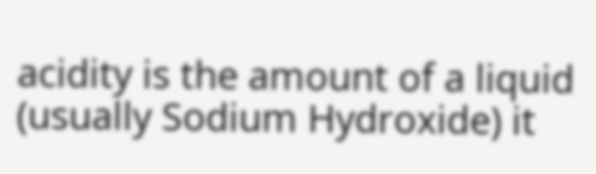acidity is the amount of a liquid (usually Sodium Hydroxide) it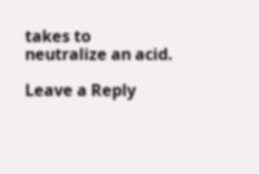takes to neutralize an acid.

Leave a Reply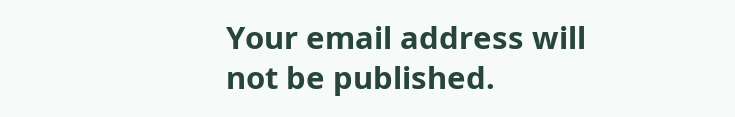Your email address will not be published.